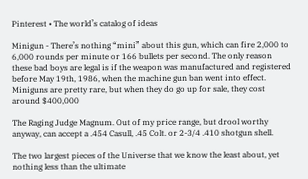Pinterest • The world’s catalog of ideas

Minigun - There’s nothing “mini” about this gun, which can fire 2,000 to 6,000 rounds per minute or 166 bullets per second. The only reason these bad boys are legal is if the weapon was manufactured and registered before May 19th, 1986, when the machine gun ban went into effect. Miniguns are pretty rare, but when they do go up for sale, they cost around $400,000

The Raging Judge Magnum. Out of my price range, but drool worthy anyway, can accept a .454 Casull, .45 Colt. or 2-3/4 .410 shotgun shell.

The two largest pieces of the Universe that we know the least about, yet nothing less than the ultimate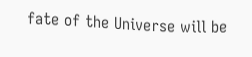fate of the Universe will be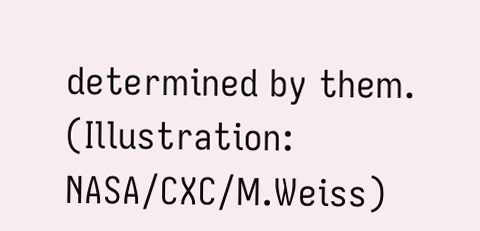determined by them. (Illustration: NASA/CXC/M.Weiss)